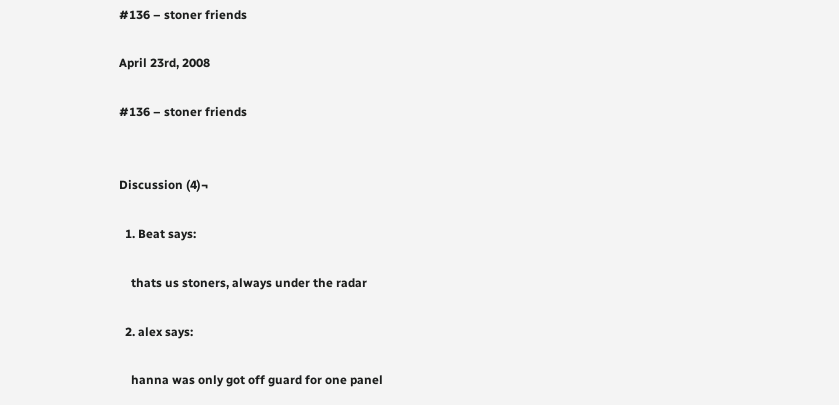#136 – stoner friends

April 23rd, 2008

#136 – stoner friends


Discussion (4)¬

  1. Beat says:

    thats us stoners, always under the radar

  2. alex says:

    hanna was only got off guard for one panel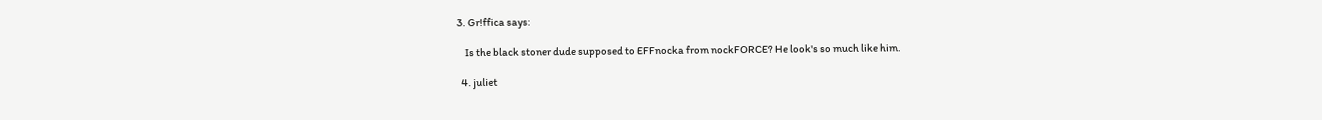3. Gr!ffica says:

    Is the black stoner dude supposed to EFFnocka from nockFORCE? He look's so much like him.

  4. juliet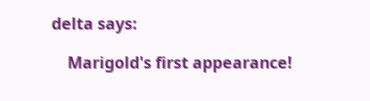delta says:

    Marigold's first appearance!